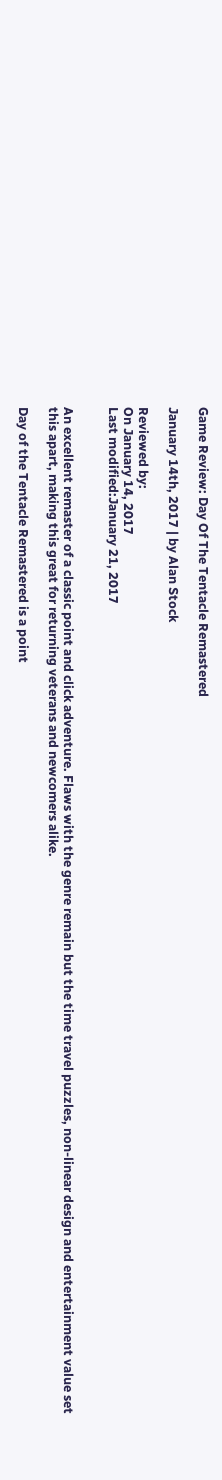Game Review: Day Of The Tentacle Remastered

January 14th, 2017 | by Alan Stock

Reviewed by:
On January 14, 2017
Last modified:January 21, 2017


An excellent remaster of a classic point and click adventure. Flaws with the genre remain but the time travel puzzles, non-linear design and entertainment value set this apart, making this great for returning veterans and newcomers alike.

Day of the Tentacle Remastered is a point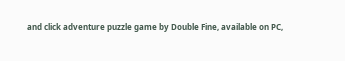and click adventure puzzle game by Double Fine, available on PC,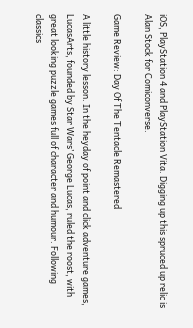iOS, PlayStation 4 and PlayStation Vita. Digging up this spruced up relic is Alan Stock for Comiconverse.

Game Review: Day Of The Tentacle Remastered

A little history lesson. In the heyday of point and click adventure games, LucasArts, founded by Star Wars’ George Lucas, ruled the roost, with great looking puzzle games full of character and humour. Following classics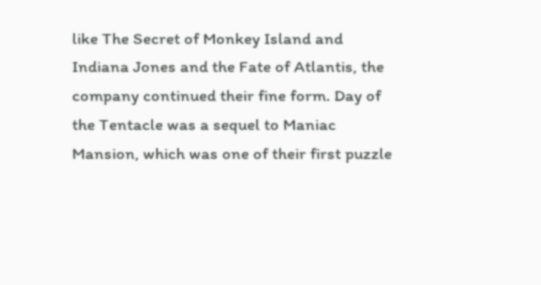like The Secret of Monkey Island and Indiana Jones and the Fate of Atlantis, the company continued their fine form. Day of the Tentacle was a sequel to Maniac Mansion, which was one of their first puzzle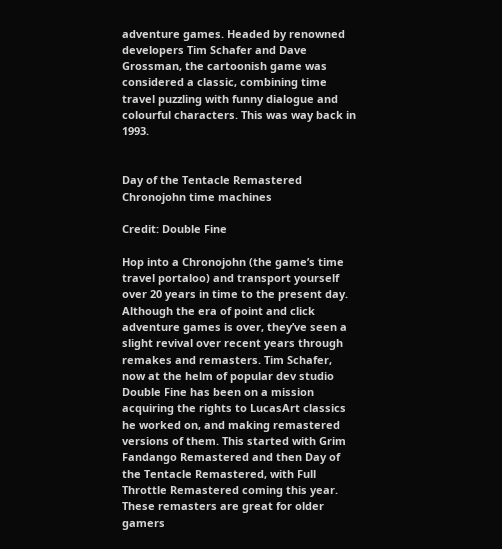adventure games. Headed by renowned developers Tim Schafer and Dave Grossman, the cartoonish game was considered a classic, combining time travel puzzling with funny dialogue and colourful characters. This was way back in 1993.


Day of the Tentacle Remastered Chronojohn time machines

Credit: Double Fine

Hop into a Chronojohn (the game’s time travel portaloo) and transport yourself over 20 years in time to the present day. Although the era of point and click adventure games is over, they’ve seen a slight revival over recent years through remakes and remasters. Tim Schafer, now at the helm of popular dev studio Double Fine has been on a mission acquiring the rights to LucasArt classics he worked on, and making remastered versions of them. This started with Grim Fandango Remastered and then Day of the Tentacle Remastered, with Full Throttle Remastered coming this year. These remasters are great for older gamers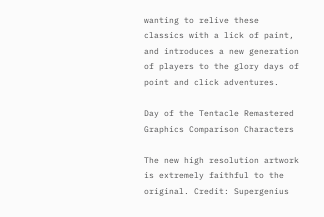wanting to relive these classics with a lick of paint, and introduces a new generation of players to the glory days of point and click adventures.

Day of the Tentacle Remastered Graphics Comparison Characters

The new high resolution artwork is extremely faithful to the original. Credit: Supergenius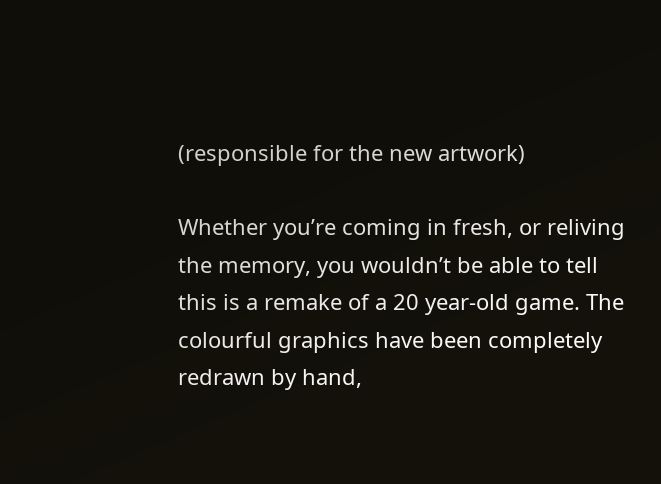(responsible for the new artwork)

Whether you’re coming in fresh, or reliving the memory, you wouldn’t be able to tell this is a remake of a 20 year-old game. The colourful graphics have been completely redrawn by hand,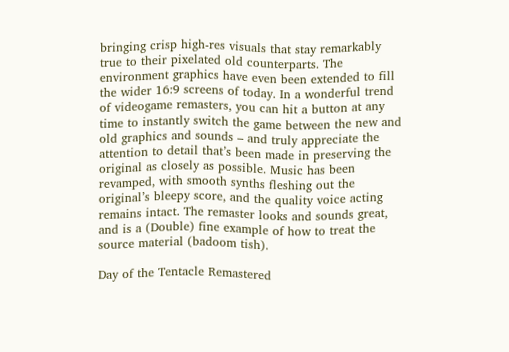bringing crisp high-res visuals that stay remarkably true to their pixelated old counterparts. The environment graphics have even been extended to fill the wider 16:9 screens of today. In a wonderful trend of videogame remasters, you can hit a button at any time to instantly switch the game between the new and old graphics and sounds – and truly appreciate the attention to detail that’s been made in preserving the original as closely as possible. Music has been revamped, with smooth synths fleshing out the original’s bleepy score, and the quality voice acting remains intact. The remaster looks and sounds great, and is a (Double) fine example of how to treat the source material (badoom tish).

Day of the Tentacle Remastered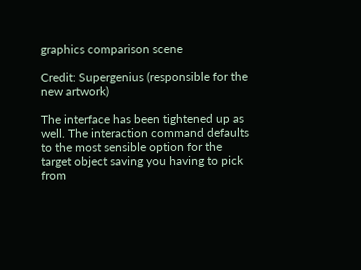graphics comparison scene

Credit: Supergenius (responsible for the new artwork)

The interface has been tightened up as well. The interaction command defaults to the most sensible option for the target object saving you having to pick from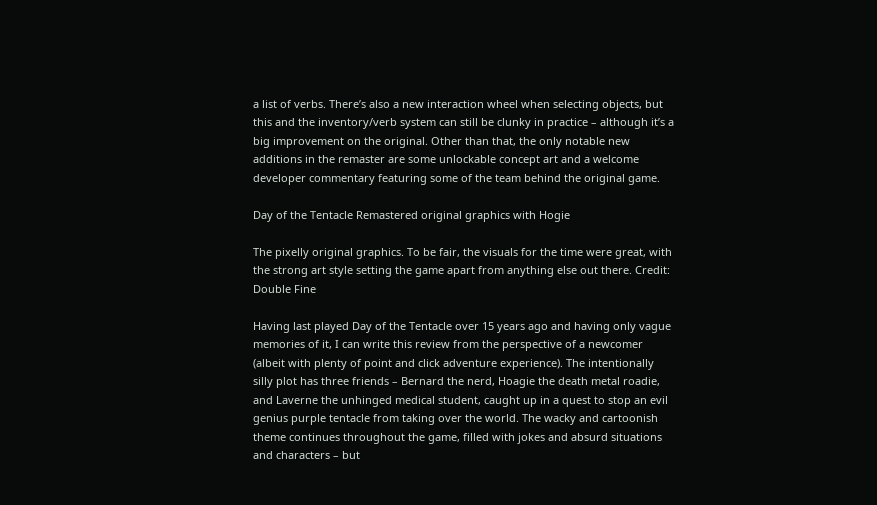a list of verbs. There’s also a new interaction wheel when selecting objects, but this and the inventory/verb system can still be clunky in practice – although it’s a big improvement on the original. Other than that, the only notable new additions in the remaster are some unlockable concept art and a welcome developer commentary featuring some of the team behind the original game.

Day of the Tentacle Remastered original graphics with Hogie

The pixelly original graphics. To be fair, the visuals for the time were great, with the strong art style setting the game apart from anything else out there. Credit: Double Fine

Having last played Day of the Tentacle over 15 years ago and having only vague memories of it, I can write this review from the perspective of a newcomer (albeit with plenty of point and click adventure experience). The intentionally silly plot has three friends – Bernard the nerd, Hoagie the death metal roadie, and Laverne the unhinged medical student, caught up in a quest to stop an evil genius purple tentacle from taking over the world. The wacky and cartoonish theme continues throughout the game, filled with jokes and absurd situations and characters – but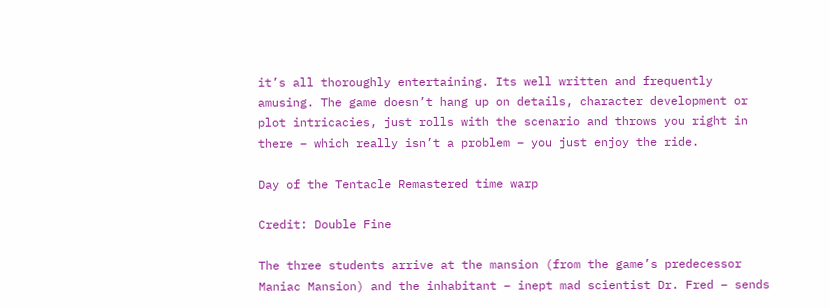it’s all thoroughly entertaining. Its well written and frequently amusing. The game doesn’t hang up on details, character development or plot intricacies, just rolls with the scenario and throws you right in there – which really isn’t a problem – you just enjoy the ride.

Day of the Tentacle Remastered time warp

Credit: Double Fine

The three students arrive at the mansion (from the game’s predecessor Maniac Mansion) and the inhabitant – inept mad scientist Dr. Fred – sends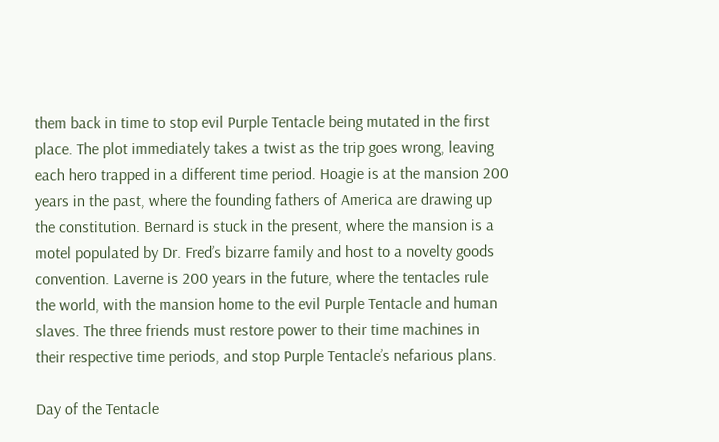them back in time to stop evil Purple Tentacle being mutated in the first place. The plot immediately takes a twist as the trip goes wrong, leaving each hero trapped in a different time period. Hoagie is at the mansion 200 years in the past, where the founding fathers of America are drawing up the constitution. Bernard is stuck in the present, where the mansion is a motel populated by Dr. Fred’s bizarre family and host to a novelty goods convention. Laverne is 200 years in the future, where the tentacles rule the world, with the mansion home to the evil Purple Tentacle and human slaves. The three friends must restore power to their time machines in their respective time periods, and stop Purple Tentacle’s nefarious plans.

Day of the Tentacle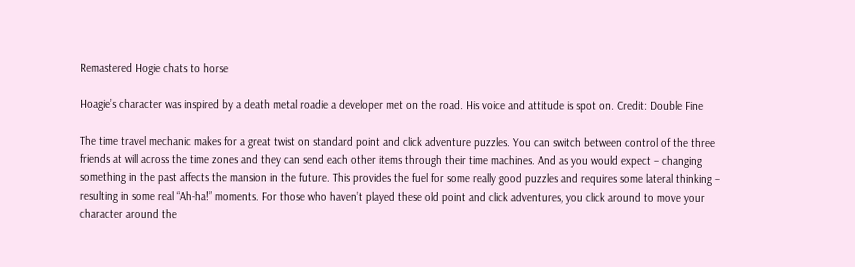Remastered Hogie chats to horse

Hoagie’s character was inspired by a death metal roadie a developer met on the road. His voice and attitude is spot on. Credit: Double Fine

The time travel mechanic makes for a great twist on standard point and click adventure puzzles. You can switch between control of the three friends at will across the time zones and they can send each other items through their time machines. And as you would expect – changing something in the past affects the mansion in the future. This provides the fuel for some really good puzzles and requires some lateral thinking – resulting in some real “Ah-ha!” moments. For those who haven’t played these old point and click adventures, you click around to move your character around the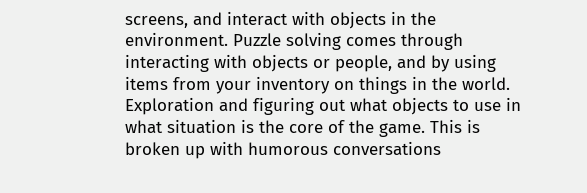screens, and interact with objects in the environment. Puzzle solving comes through interacting with objects or people, and by using items from your inventory on things in the world. Exploration and figuring out what objects to use in what situation is the core of the game. This is broken up with humorous conversations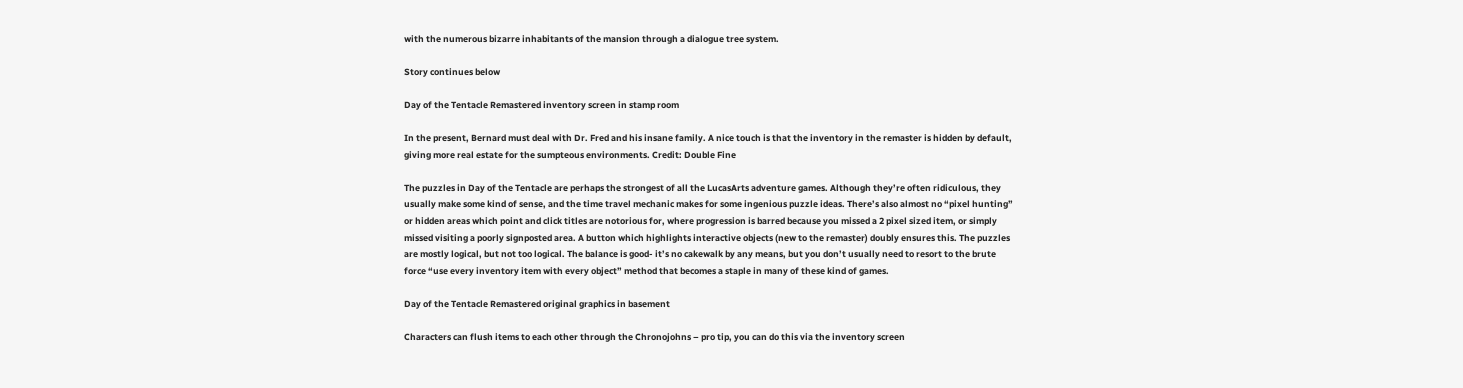with the numerous bizarre inhabitants of the mansion through a dialogue tree system.

Story continues below

Day of the Tentacle Remastered inventory screen in stamp room

In the present, Bernard must deal with Dr. Fred and his insane family. A nice touch is that the inventory in the remaster is hidden by default, giving more real estate for the sumpteous environments. Credit: Double Fine

The puzzles in Day of the Tentacle are perhaps the strongest of all the LucasArts adventure games. Although they’re often ridiculous, they usually make some kind of sense, and the time travel mechanic makes for some ingenious puzzle ideas. There’s also almost no “pixel hunting” or hidden areas which point and click titles are notorious for, where progression is barred because you missed a 2 pixel sized item, or simply missed visiting a poorly signposted area. A button which highlights interactive objects (new to the remaster) doubly ensures this. The puzzles are mostly logical, but not too logical. The balance is good- it’s no cakewalk by any means, but you don’t usually need to resort to the brute force “use every inventory item with every object” method that becomes a staple in many of these kind of games.

Day of the Tentacle Remastered original graphics in basement

Characters can flush items to each other through the Chronojohns – pro tip, you can do this via the inventory screen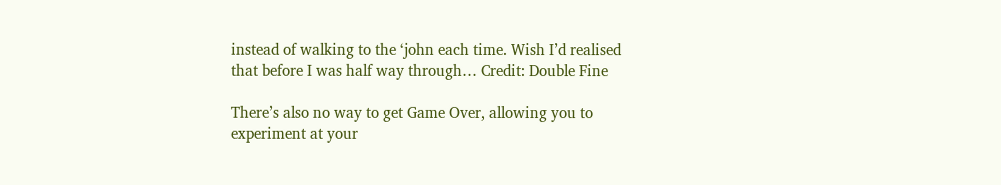instead of walking to the ‘john each time. Wish I’d realised that before I was half way through… Credit: Double Fine

There’s also no way to get Game Over, allowing you to experiment at your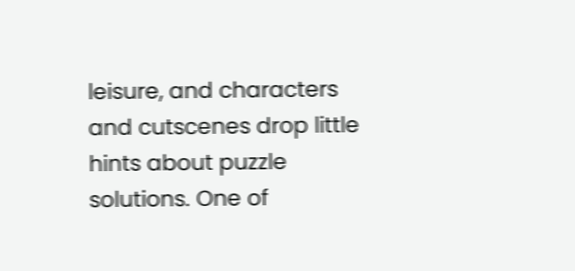leisure, and characters and cutscenes drop little hints about puzzle solutions. One of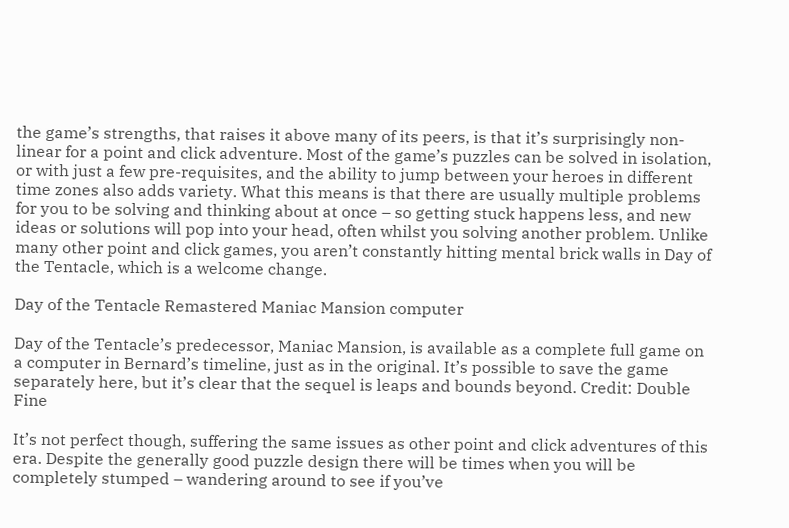the game’s strengths, that raises it above many of its peers, is that it’s surprisingly non-linear for a point and click adventure. Most of the game’s puzzles can be solved in isolation, or with just a few pre-requisites, and the ability to jump between your heroes in different time zones also adds variety. What this means is that there are usually multiple problems for you to be solving and thinking about at once – so getting stuck happens less, and new ideas or solutions will pop into your head, often whilst you solving another problem. Unlike many other point and click games, you aren’t constantly hitting mental brick walls in Day of the Tentacle, which is a welcome change.

Day of the Tentacle Remastered Maniac Mansion computer

Day of the Tentacle’s predecessor, Maniac Mansion, is available as a complete full game on a computer in Bernard’s timeline, just as in the original. It’s possible to save the game separately here, but it’s clear that the sequel is leaps and bounds beyond. Credit: Double Fine

It’s not perfect though, suffering the same issues as other point and click adventures of this era. Despite the generally good puzzle design there will be times when you will be completely stumped – wandering around to see if you’ve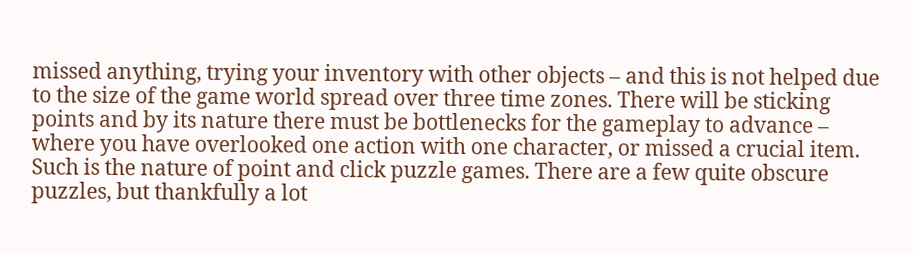missed anything, trying your inventory with other objects – and this is not helped due to the size of the game world spread over three time zones. There will be sticking points and by its nature there must be bottlenecks for the gameplay to advance – where you have overlooked one action with one character, or missed a crucial item. Such is the nature of point and click puzzle games. There are a few quite obscure puzzles, but thankfully a lot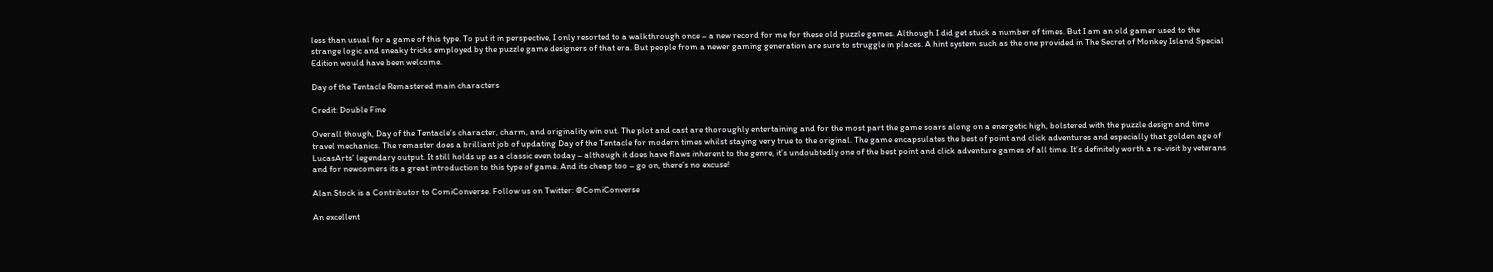less than usual for a game of this type. To put it in perspective, I only resorted to a walkthrough once – a new record for me for these old puzzle games. Although I did get stuck a number of times. But I am an old gamer used to the strange logic and sneaky tricks employed by the puzzle game designers of that era. But people from a newer gaming generation are sure to struggle in places. A hint system such as the one provided in The Secret of Monkey Island Special Edition would have been welcome.

Day of the Tentacle Remastered main characters

Credit: Double Fine

Overall though, Day of the Tentacle’s character, charm, and originality win out. The plot and cast are thoroughly entertaining and for the most part the game soars along on a energetic high, bolstered with the puzzle design and time travel mechanics. The remaster does a brilliant job of updating Day of the Tentacle for modern times whilst staying very true to the original. The game encapsulates the best of point and click adventures and especially that golden age of LucasArts’ legendary output. It still holds up as a classic even today – although it does have flaws inherent to the genre, it’s undoubtedly one of the best point and click adventure games of all time. It’s definitely worth a re-visit by veterans and for newcomers its a great introduction to this type of game. And its cheap too – go on, there’s no excuse!

Alan Stock is a Contributor to ComiConverse. Follow us on Twitter: @ComiConverse

An excellent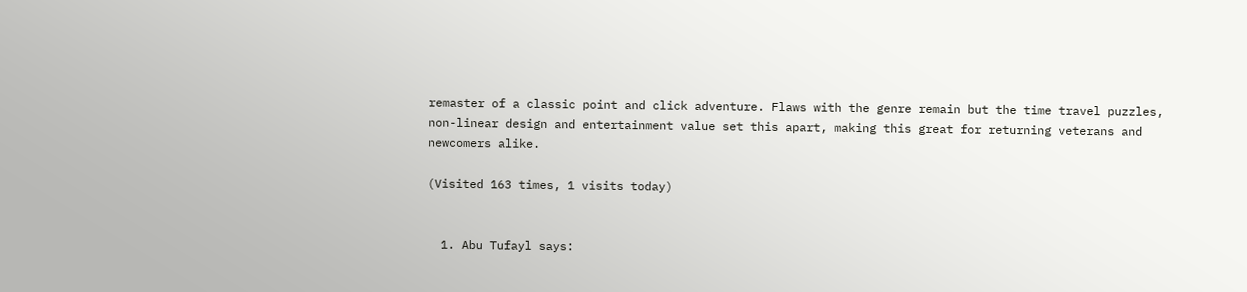remaster of a classic point and click adventure. Flaws with the genre remain but the time travel puzzles, non-linear design and entertainment value set this apart, making this great for returning veterans and newcomers alike.

(Visited 163 times, 1 visits today)


  1. Abu Tufayl says: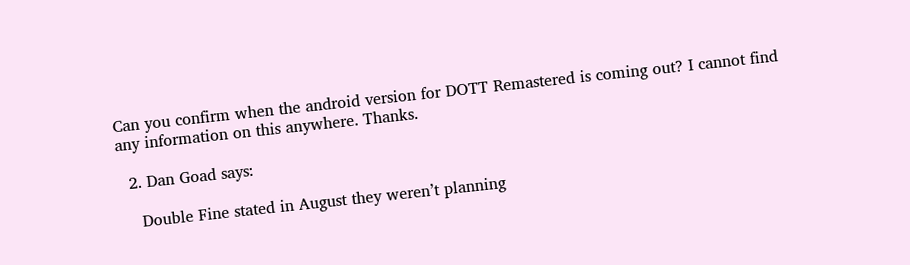Can you confirm when the android version for DOTT Remastered is coming out? I cannot find any information on this anywhere. Thanks.

  2. Dan Goad says:

    Double Fine stated in August they weren’t planning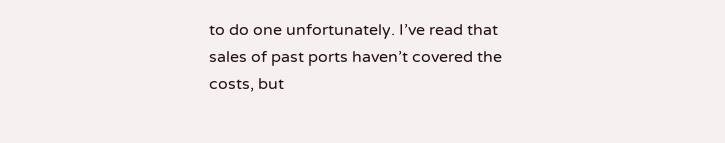to do one unfortunately. I’ve read that sales of past ports haven’t covered the costs, but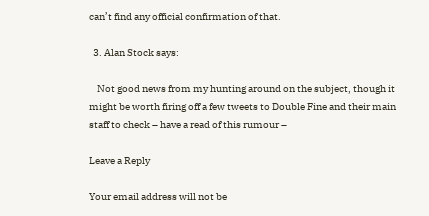can’t find any official confirmation of that.

  3. Alan Stock says:

    Not good news from my hunting around on the subject, though it might be worth firing off a few tweets to Double Fine and their main staff to check – have a read of this rumour –

Leave a Reply

Your email address will not be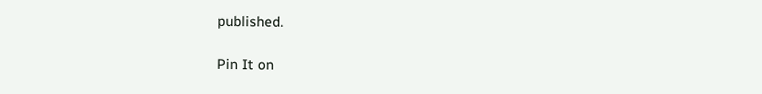published.

Pin It on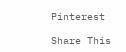Pinterest

Share This